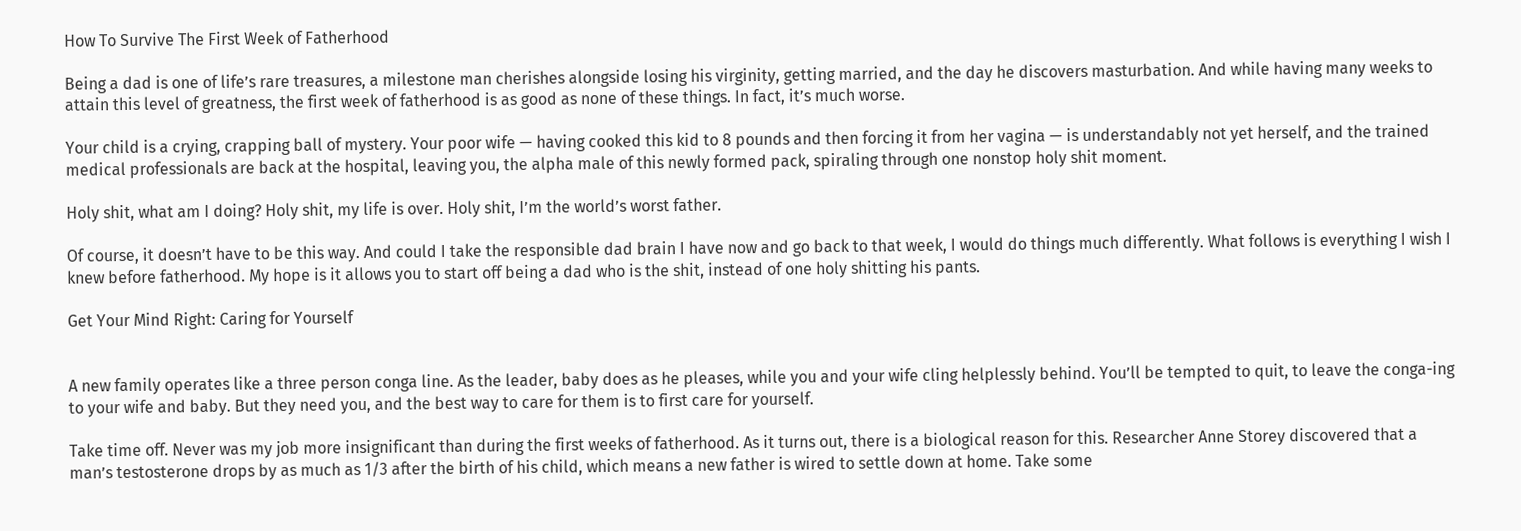How To Survive The First Week of Fatherhood

Being a dad is one of life’s rare treasures, a milestone man cherishes alongside losing his virginity, getting married, and the day he discovers masturbation. And while having many weeks to attain this level of greatness, the first week of fatherhood is as good as none of these things. In fact, it’s much worse.

Your child is a crying, crapping ball of mystery. Your poor wife — having cooked this kid to 8 pounds and then forcing it from her vagina — is understandably not yet herself, and the trained medical professionals are back at the hospital, leaving you, the alpha male of this newly formed pack, spiraling through one nonstop holy shit moment.

Holy shit, what am I doing? Holy shit, my life is over. Holy shit, I’m the world’s worst father.

Of course, it doesn’t have to be this way. And could I take the responsible dad brain I have now and go back to that week, I would do things much differently. What follows is everything I wish I knew before fatherhood. My hope is it allows you to start off being a dad who is the shit, instead of one holy shitting his pants.

Get Your Mind Right: Caring for Yourself


A new family operates like a three person conga line. As the leader, baby does as he pleases, while you and your wife cling helplessly behind. You’ll be tempted to quit, to leave the conga-ing to your wife and baby. But they need you, and the best way to care for them is to first care for yourself.

Take time off. Never was my job more insignificant than during the first weeks of fatherhood. As it turns out, there is a biological reason for this. Researcher Anne Storey discovered that a man’s testosterone drops by as much as 1/3 after the birth of his child, which means a new father is wired to settle down at home. Take some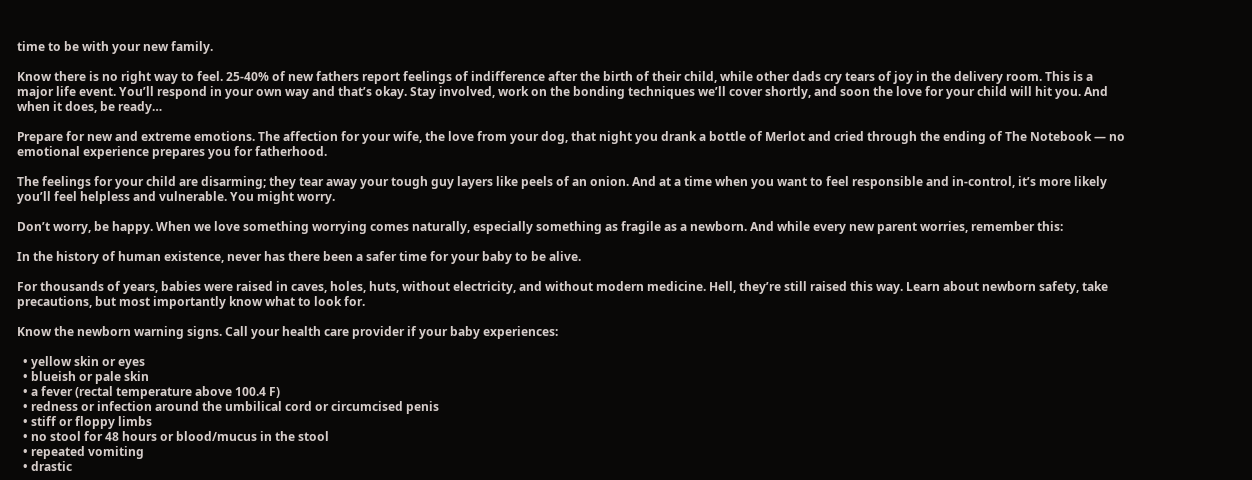time to be with your new family.

Know there is no right way to feel. 25-40% of new fathers report feelings of indifference after the birth of their child, while other dads cry tears of joy in the delivery room. This is a major life event. You’ll respond in your own way and that’s okay. Stay involved, work on the bonding techniques we’ll cover shortly, and soon the love for your child will hit you. And when it does, be ready…

Prepare for new and extreme emotions. The affection for your wife, the love from your dog, that night you drank a bottle of Merlot and cried through the ending of The Notebook — no emotional experience prepares you for fatherhood.

The feelings for your child are disarming; they tear away your tough guy layers like peels of an onion. And at a time when you want to feel responsible and in-control, it’s more likely you’ll feel helpless and vulnerable. You might worry.

Don’t worry, be happy. When we love something worrying comes naturally, especially something as fragile as a newborn. And while every new parent worries, remember this:

In the history of human existence, never has there been a safer time for your baby to be alive.

For thousands of years, babies were raised in caves, holes, huts, without electricity, and without modern medicine. Hell, they’re still raised this way. Learn about newborn safety, take precautions, but most importantly know what to look for.

Know the newborn warning signs. Call your health care provider if your baby experiences:

  • yellow skin or eyes
  • blueish or pale skin
  • a fever (rectal temperature above 100.4 F)
  • redness or infection around the umbilical cord or circumcised penis
  • stiff or floppy limbs
  • no stool for 48 hours or blood/mucus in the stool
  • repeated vomiting
  • drastic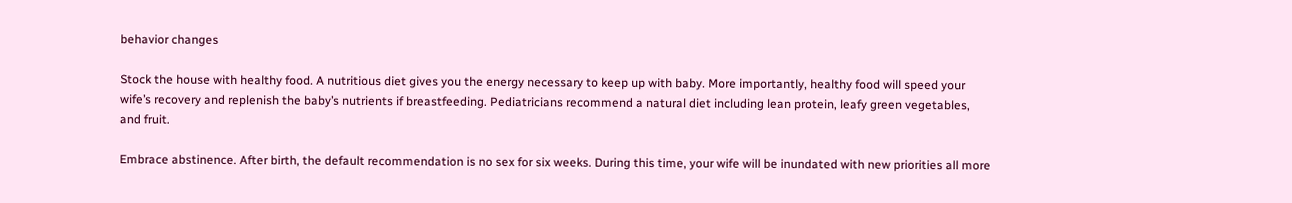behavior changes

Stock the house with healthy food. A nutritious diet gives you the energy necessary to keep up with baby. More importantly, healthy food will speed your wife’s recovery and replenish the baby’s nutrients if breastfeeding. Pediatricians recommend a natural diet including lean protein, leafy green vegetables, and fruit.

Embrace abstinence. After birth, the default recommendation is no sex for six weeks. During this time, your wife will be inundated with new priorities all more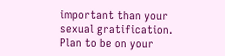important than your sexual gratification. Plan to be on your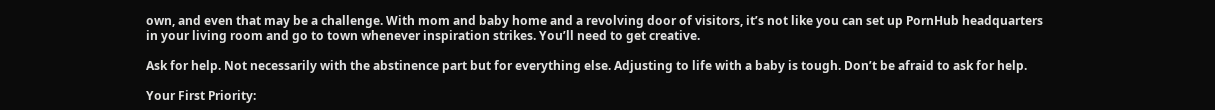own, and even that may be a challenge. With mom and baby home and a revolving door of visitors, it’s not like you can set up PornHub headquarters in your living room and go to town whenever inspiration strikes. You’ll need to get creative.

Ask for help. Not necessarily with the abstinence part but for everything else. Adjusting to life with a baby is tough. Don’t be afraid to ask for help.

Your First Priority: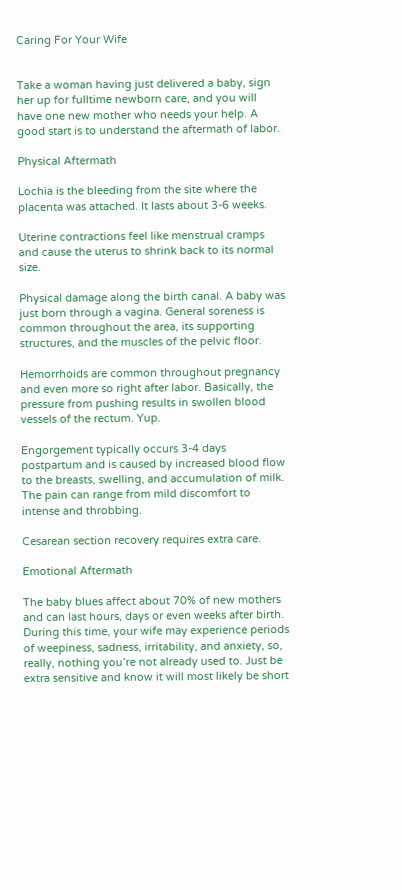Caring For Your Wife


Take a woman having just delivered a baby, sign her up for fulltime newborn care, and you will have one new mother who needs your help. A good start is to understand the aftermath of labor.

Physical Aftermath

Lochia is the bleeding from the site where the placenta was attached. It lasts about 3-6 weeks.

Uterine contractions feel like menstrual cramps and cause the uterus to shrink back to its normal size.

Physical damage along the birth canal. A baby was just born through a vagina. General soreness is common throughout the area, its supporting structures, and the muscles of the pelvic floor.

Hemorrhoids are common throughout pregnancy and even more so right after labor. Basically, the pressure from pushing results in swollen blood vessels of the rectum. Yup.

Engorgement typically occurs 3-4 days postpartum and is caused by increased blood flow to the breasts, swelling, and accumulation of milk. The pain can range from mild discomfort to intense and throbbing.

Cesarean section recovery requires extra care.

Emotional Aftermath

The baby blues affect about 70% of new mothers and can last hours, days or even weeks after birth. During this time, your wife may experience periods of weepiness, sadness, irritability, and anxiety, so, really, nothing you’re not already used to. Just be extra sensitive and know it will most likely be short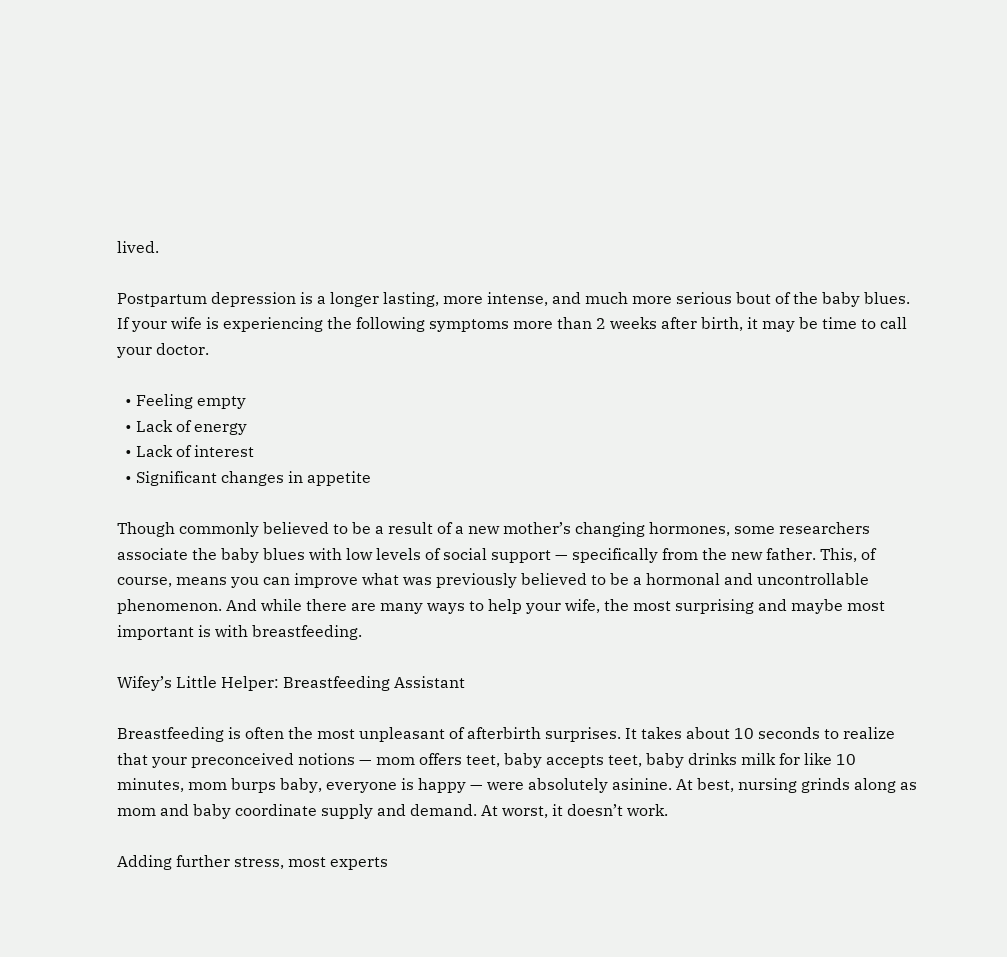lived.

Postpartum depression is a longer lasting, more intense, and much more serious bout of the baby blues. If your wife is experiencing the following symptoms more than 2 weeks after birth, it may be time to call your doctor.

  • Feeling empty
  • Lack of energy
  • Lack of interest
  • Significant changes in appetite

Though commonly believed to be a result of a new mother’s changing hormones, some researchers associate the baby blues with low levels of social support — specifically from the new father. This, of course, means you can improve what was previously believed to be a hormonal and uncontrollable phenomenon. And while there are many ways to help your wife, the most surprising and maybe most important is with breastfeeding.

Wifey’s Little Helper: Breastfeeding Assistant

Breastfeeding is often the most unpleasant of afterbirth surprises. It takes about 10 seconds to realize that your preconceived notions — mom offers teet, baby accepts teet, baby drinks milk for like 10 minutes, mom burps baby, everyone is happy — were absolutely asinine. At best, nursing grinds along as mom and baby coordinate supply and demand. At worst, it doesn’t work.

Adding further stress, most experts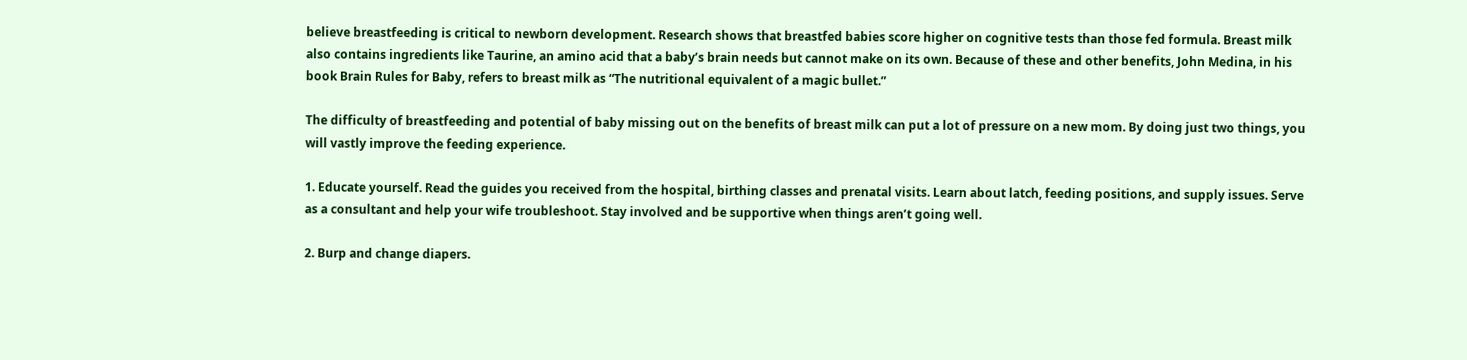believe breastfeeding is critical to newborn development. Research shows that breastfed babies score higher on cognitive tests than those fed formula. Breast milk also contains ingredients like Taurine, an amino acid that a baby’s brain needs but cannot make on its own. Because of these and other benefits, John Medina, in his book Brain Rules for Baby, refers to breast milk as “The nutritional equivalent of a magic bullet.”

The difficulty of breastfeeding and potential of baby missing out on the benefits of breast milk can put a lot of pressure on a new mom. By doing just two things, you will vastly improve the feeding experience.

1. Educate yourself. Read the guides you received from the hospital, birthing classes and prenatal visits. Learn about latch, feeding positions, and supply issues. Serve as a consultant and help your wife troubleshoot. Stay involved and be supportive when things aren’t going well.

2. Burp and change diapers.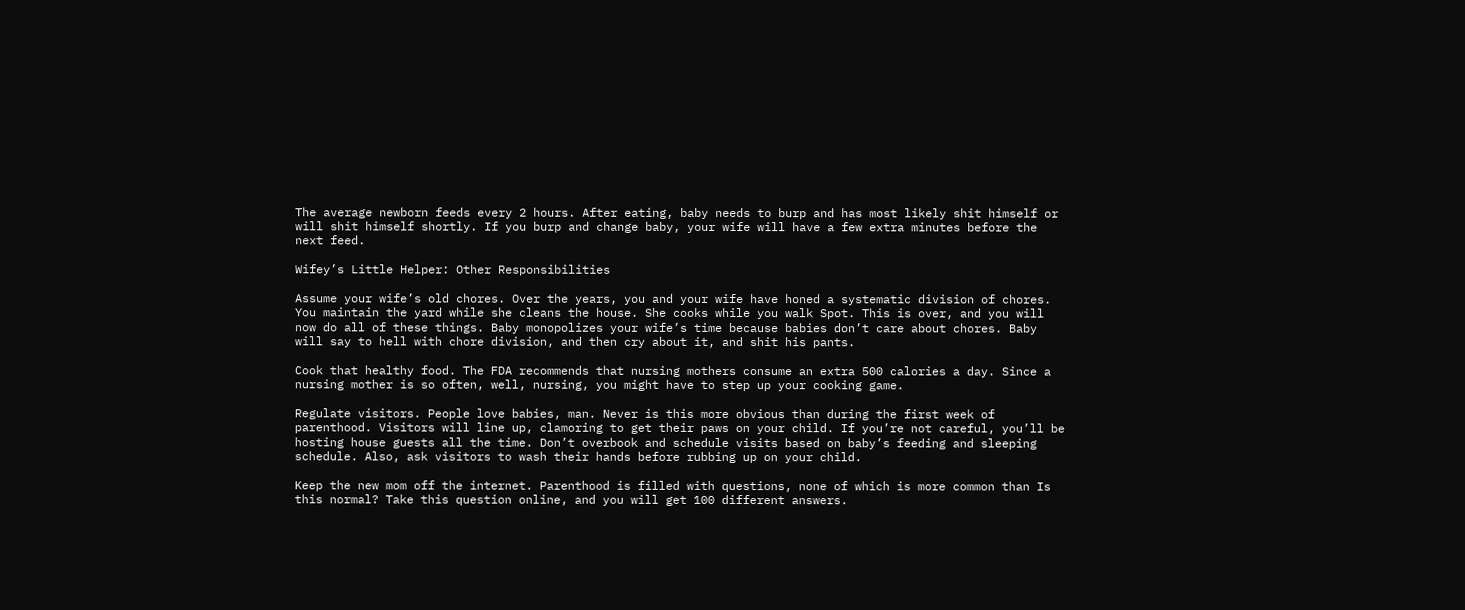The average newborn feeds every 2 hours. After eating, baby needs to burp and has most likely shit himself or will shit himself shortly. If you burp and change baby, your wife will have a few extra minutes before the next feed.

Wifey’s Little Helper: Other Responsibilities

Assume your wife’s old chores. Over the years, you and your wife have honed a systematic division of chores. You maintain the yard while she cleans the house. She cooks while you walk Spot. This is over, and you will now do all of these things. Baby monopolizes your wife’s time because babies don’t care about chores. Baby will say to hell with chore division, and then cry about it, and shit his pants.

Cook that healthy food. The FDA recommends that nursing mothers consume an extra 500 calories a day. Since a nursing mother is so often, well, nursing, you might have to step up your cooking game.

Regulate visitors. People love babies, man. Never is this more obvious than during the first week of parenthood. Visitors will line up, clamoring to get their paws on your child. If you’re not careful, you’ll be hosting house guests all the time. Don’t overbook and schedule visits based on baby’s feeding and sleeping schedule. Also, ask visitors to wash their hands before rubbing up on your child.

Keep the new mom off the internet. Parenthood is filled with questions, none of which is more common than Is this normal? Take this question online, and you will get 100 different answers.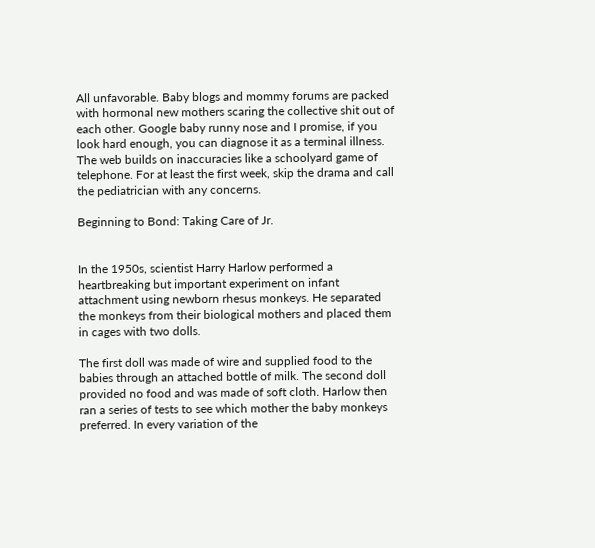All unfavorable. Baby blogs and mommy forums are packed with hormonal new mothers scaring the collective shit out of each other. Google baby runny nose and I promise, if you look hard enough, you can diagnose it as a terminal illness. The web builds on inaccuracies like a schoolyard game of telephone. For at least the first week, skip the drama and call the pediatrician with any concerns.

Beginning to Bond: Taking Care of Jr.


In the 1950s, scientist Harry Harlow performed a heartbreaking but important experiment on infant attachment using newborn rhesus monkeys. He separated the monkeys from their biological mothers and placed them in cages with two dolls.

The first doll was made of wire and supplied food to the babies through an attached bottle of milk. The second doll provided no food and was made of soft cloth. Harlow then ran a series of tests to see which mother the baby monkeys preferred. In every variation of the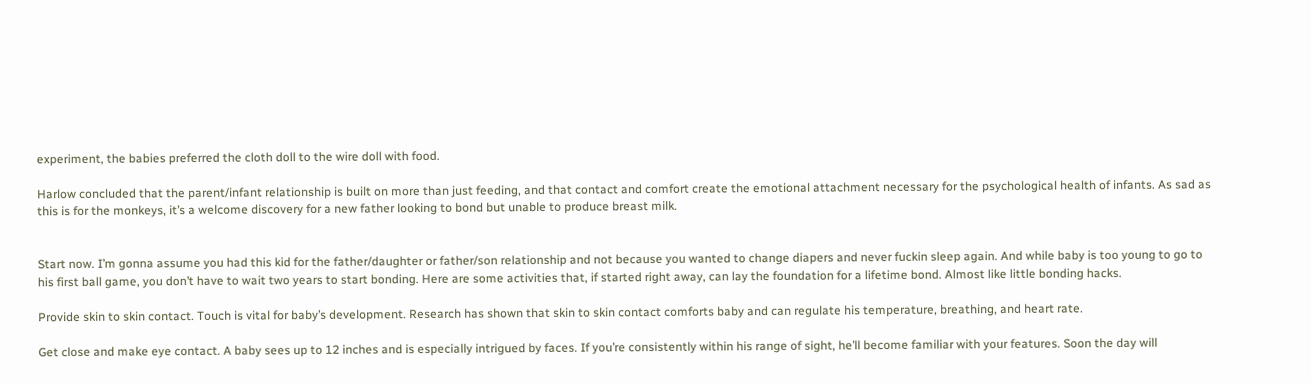experiment, the babies preferred the cloth doll to the wire doll with food.

Harlow concluded that the parent/infant relationship is built on more than just feeding, and that contact and comfort create the emotional attachment necessary for the psychological health of infants. As sad as this is for the monkeys, it’s a welcome discovery for a new father looking to bond but unable to produce breast milk.


Start now. I’m gonna assume you had this kid for the father/daughter or father/son relationship and not because you wanted to change diapers and never fuckin sleep again. And while baby is too young to go to his first ball game, you don’t have to wait two years to start bonding. Here are some activities that, if started right away, can lay the foundation for a lifetime bond. Almost like little bonding hacks.

Provide skin to skin contact. Touch is vital for baby’s development. Research has shown that skin to skin contact comforts baby and can regulate his temperature, breathing, and heart rate.

Get close and make eye contact. A baby sees up to 12 inches and is especially intrigued by faces. If you’re consistently within his range of sight, he’ll become familiar with your features. Soon the day will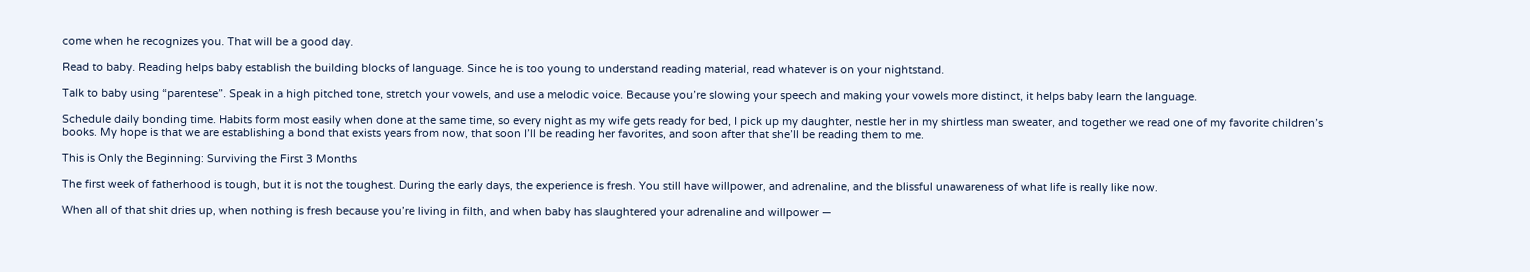come when he recognizes you. That will be a good day.

Read to baby. Reading helps baby establish the building blocks of language. Since he is too young to understand reading material, read whatever is on your nightstand.

Talk to baby using “parentese”. Speak in a high pitched tone, stretch your vowels, and use a melodic voice. Because you’re slowing your speech and making your vowels more distinct, it helps baby learn the language.

Schedule daily bonding time. Habits form most easily when done at the same time, so every night as my wife gets ready for bed, I pick up my daughter, nestle her in my shirtless man sweater, and together we read one of my favorite children’s books. My hope is that we are establishing a bond that exists years from now, that soon I’ll be reading her favorites, and soon after that she’ll be reading them to me.

This is Only the Beginning: Surviving the First 3 Months

The first week of fatherhood is tough, but it is not the toughest. During the early days, the experience is fresh. You still have willpower, and adrenaline, and the blissful unawareness of what life is really like now.

When all of that shit dries up, when nothing is fresh because you’re living in filth, and when baby has slaughtered your adrenaline and willpower —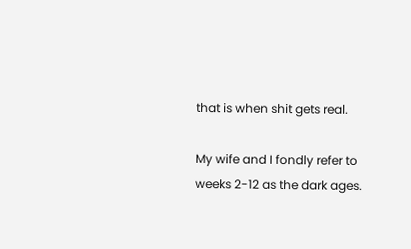that is when shit gets real.

My wife and I fondly refer to weeks 2-12 as the dark ages.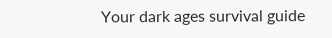Your dark ages survival guide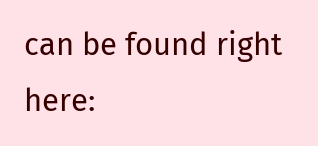can be found right here: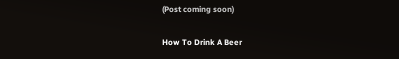(Post coming soon)

How To Drink A Beer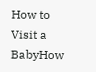How to Visit a BabyHow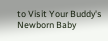to Visit Your Buddy's Newborn Baby